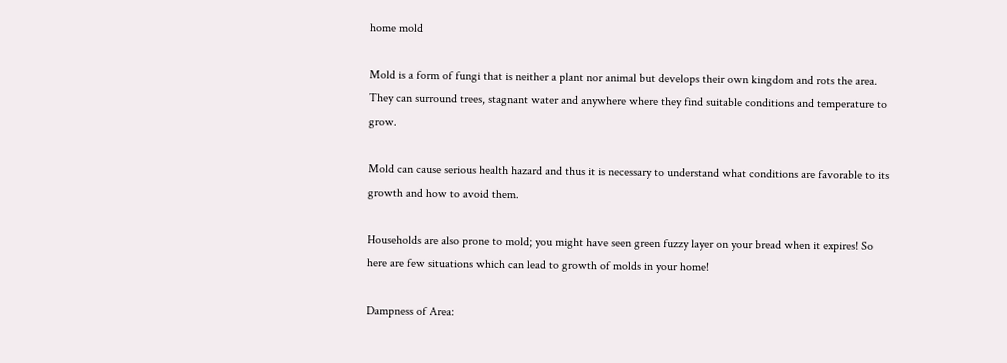home mold

Mold is a form of fungi that is neither a plant nor animal but develops their own kingdom and rots the area. They can surround trees, stagnant water and anywhere where they find suitable conditions and temperature to grow.

Mold can cause serious health hazard and thus it is necessary to understand what conditions are favorable to its growth and how to avoid them.

Households are also prone to mold; you might have seen green fuzzy layer on your bread when it expires! So here are few situations which can lead to growth of molds in your home!

Dampness of Area: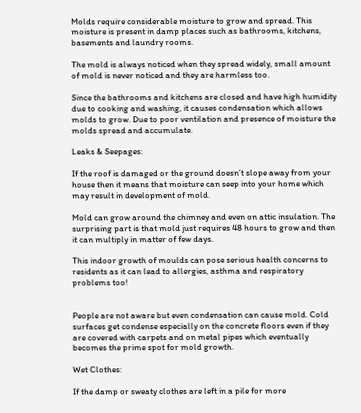Molds require considerable moisture to grow and spread. This moisture is present in damp places such as bathrooms, kitchens, basements and laundry rooms.

The mold is always noticed when they spread widely, small amount of mold is never noticed and they are harmless too.

Since the bathrooms and kitchens are closed and have high humidity due to cooking and washing, it causes condensation which allows molds to grow. Due to poor ventilation and presence of moisture the molds spread and accumulate.

Leaks & Seepages:

If the roof is damaged or the ground doesn’t slope away from your house then it means that moisture can seep into your home which may result in development of mold.

Mold can grow around the chimney and even on attic insulation. The surprising part is that mold just requires 48 hours to grow and then it can multiply in matter of few days.

This indoor growth of moulds can pose serious health concerns to residents as it can lead to allergies, asthma and respiratory problems too!


People are not aware but even condensation can cause mold. Cold surfaces get condense especially on the concrete floors even if they are covered with carpets and on metal pipes which eventually becomes the prime spot for mold growth.

Wet Clothes:

If the damp or sweaty clothes are left in a pile for more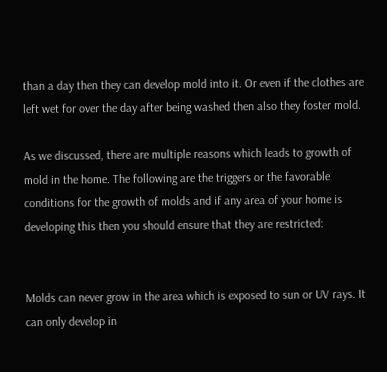than a day then they can develop mold into it. Or even if the clothes are left wet for over the day after being washed then also they foster mold.

As we discussed, there are multiple reasons which leads to growth of mold in the home. The following are the triggers or the favorable conditions for the growth of molds and if any area of your home is developing this then you should ensure that they are restricted:


Molds can never grow in the area which is exposed to sun or UV rays. It can only develop in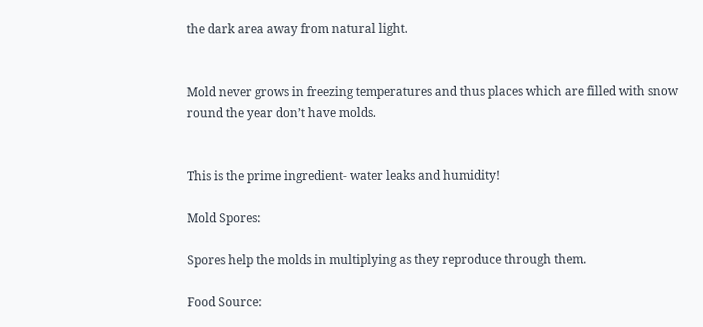the dark area away from natural light.


Mold never grows in freezing temperatures and thus places which are filled with snow round the year don’t have molds.


This is the prime ingredient- water leaks and humidity!

Mold Spores:

Spores help the molds in multiplying as they reproduce through them.

Food Source: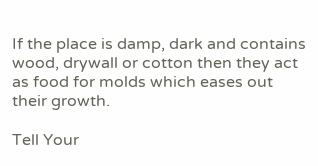If the place is damp, dark and contains wood, drywall or cotton then they act as food for molds which eases out their growth.

Tell Your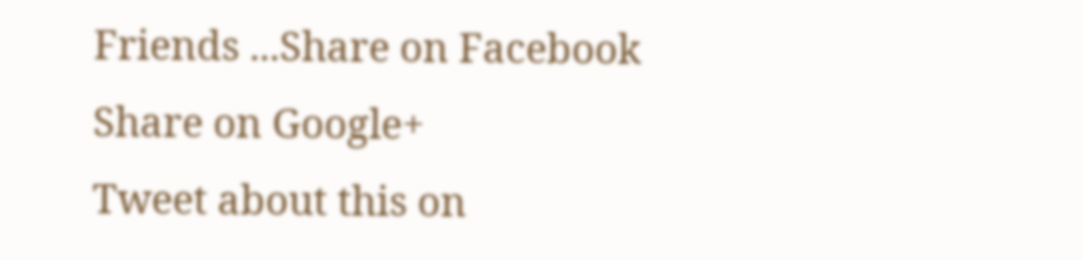Friends ...Share on Facebook
Share on Google+
Tweet about this on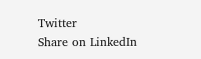Twitter
Share on LinkedIn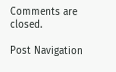Comments are closed.

Post Navigation